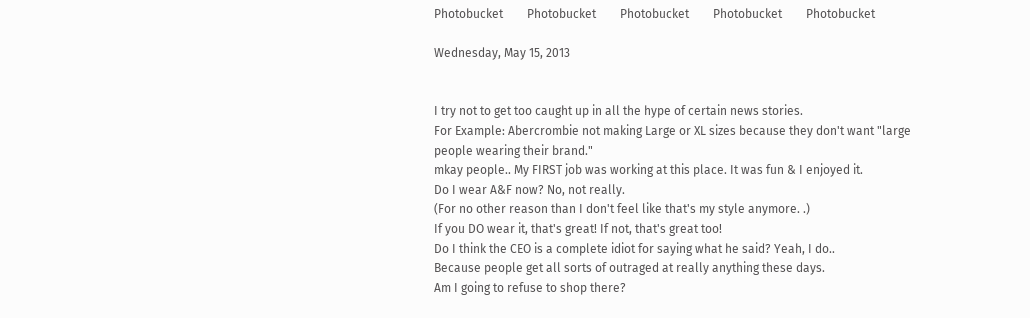Photobucket        Photobucket        Photobucket        Photobucket        Photobucket

Wednesday, May 15, 2013


I try not to get too caught up in all the hype of certain news stories.
For Example: Abercrombie not making Large or XL sizes because they don't want "large people wearing their brand."
mkay people.. My FIRST job was working at this place. It was fun & I enjoyed it.
Do I wear A&F now? No, not really.
(For no other reason than I don't feel like that's my style anymore. .)
If you DO wear it, that's great! If not, that's great too!
Do I think the CEO is a complete idiot for saying what he said? Yeah, I do..
Because people get all sorts of outraged at really anything these days.
Am I going to refuse to shop there?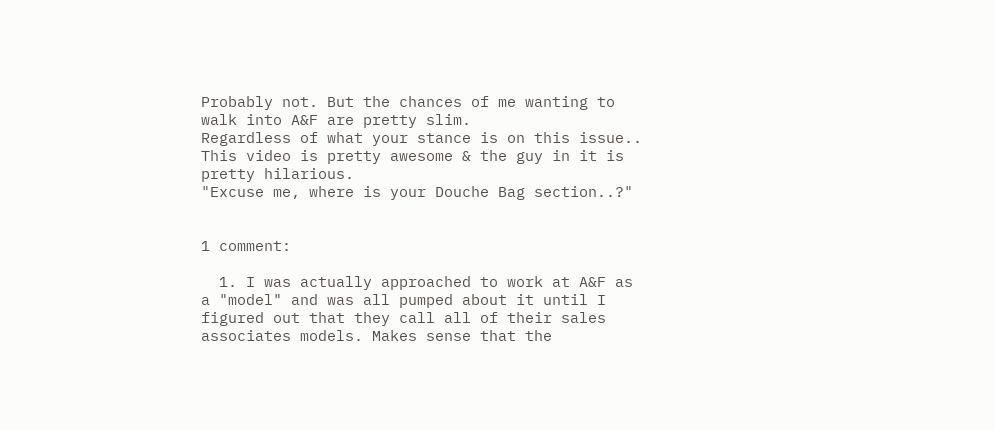Probably not. But the chances of me wanting to walk into A&F are pretty slim.
Regardless of what your stance is on this issue..
This video is pretty awesome & the guy in it is pretty hilarious.
"Excuse me, where is your Douche Bag section..?"


1 comment:

  1. I was actually approached to work at A&F as a "model" and was all pumped about it until I figured out that they call all of their sales associates models. Makes sense that the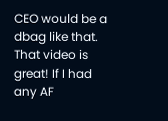CEO would be a dbag like that. That video is great! If I had any AF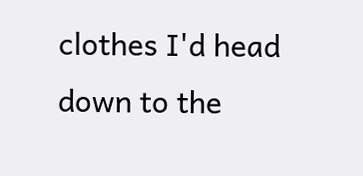clothes I'd head down to the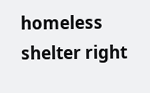homeless shelter right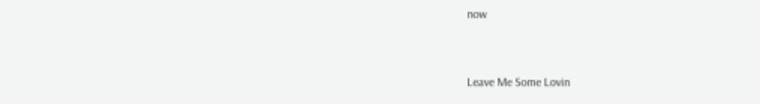now


Leave Me Some Lovin